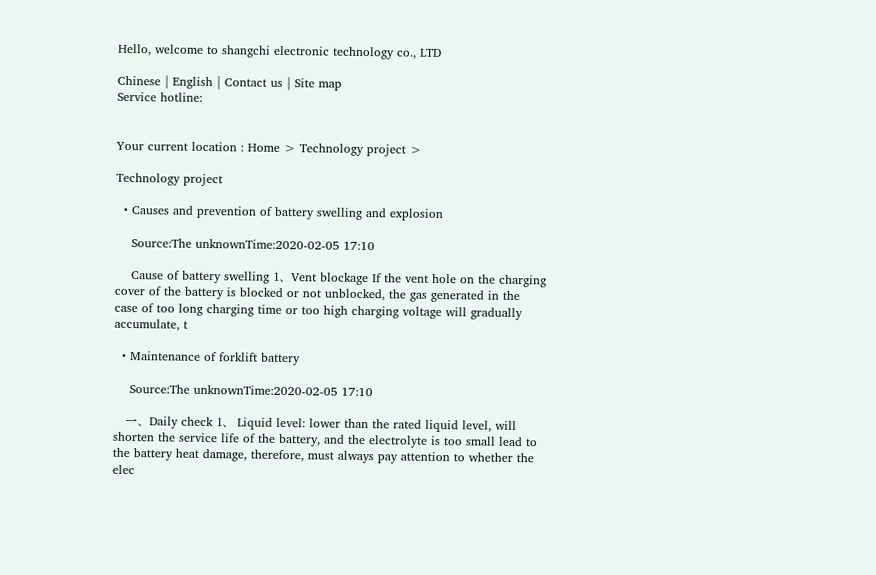Hello, welcome to shangchi electronic technology co., LTD

Chinese | English | Contact us | Site map
Service hotline:


Your current location : Home > Technology project >

Technology project

  • Causes and prevention of battery swelling and explosion

    Source:The unknownTime:2020-02-05 17:10

    Cause of battery swelling 1、Vent blockage If the vent hole on the charging cover of the battery is blocked or not unblocked, the gas generated in the case of too long charging time or too high charging voltage will gradually accumulate, t

  • Maintenance of forklift battery

    Source:The unknownTime:2020-02-05 17:10

    一、Daily check 1、 Liquid level: lower than the rated liquid level, will shorten the service life of the battery, and the electrolyte is too small lead to the battery heat damage, therefore, must always pay attention to whether the elec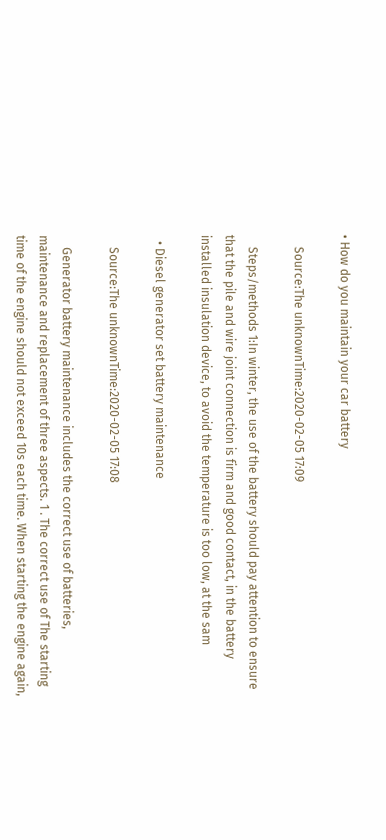• How do you maintain your car battery

    Source:The unknownTime:2020-02-05 17:09

    Steps/methods 1:In winter, the use of the battery should pay attention to ensure that the pile and wire joint connection is firm and good contact, in the battery installed insulation device, to avoid the temperature is too low, at the sam

  • Diesel generator set battery maintenance

    Source:The unknownTime:2020-02-05 17:08

    Generator battery maintenance includes the correct use of batteries, maintenance and replacement of three aspects. 1 . The correct use of The starting time of the engine should not exceed 10s each time. When starting the engine again,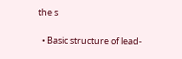the s

  • Basic structure of lead-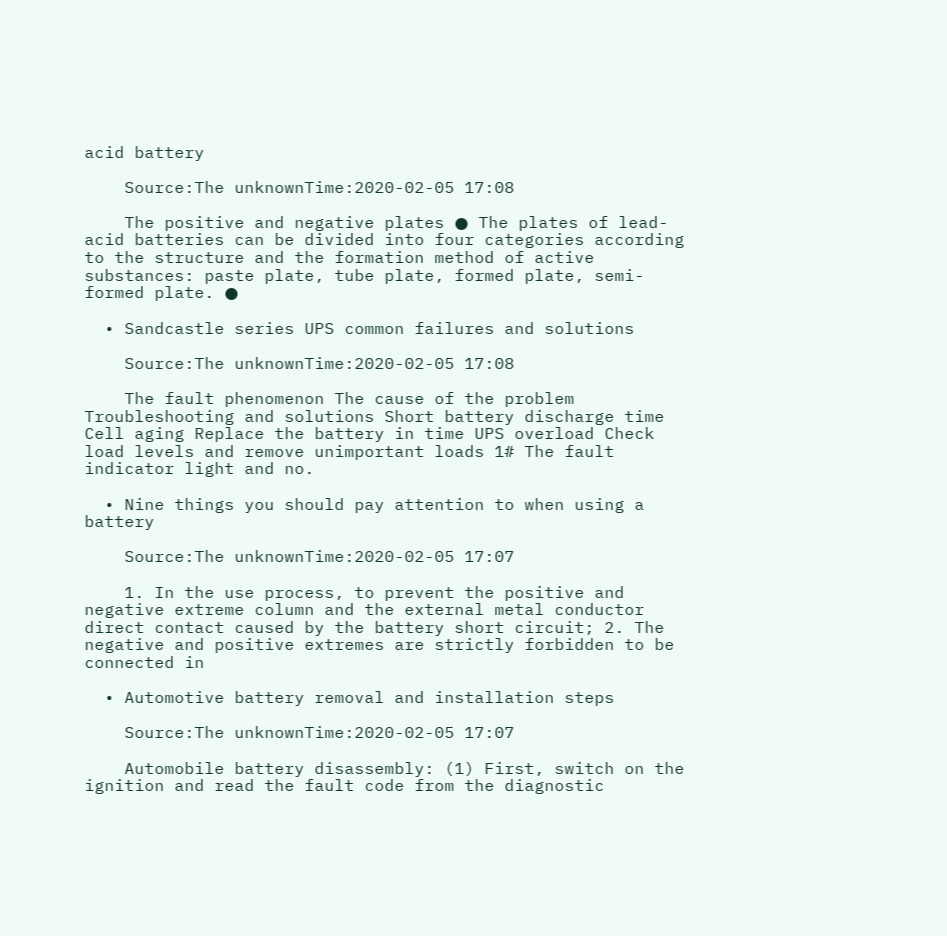acid battery

    Source:The unknownTime:2020-02-05 17:08

    The positive and negative plates ● The plates of lead-acid batteries can be divided into four categories according to the structure and the formation method of active substances: paste plate, tube plate, formed plate, semi-formed plate. ●

  • Sandcastle series UPS common failures and solutions

    Source:The unknownTime:2020-02-05 17:08

    The fault phenomenon The cause of the problem Troubleshooting and solutions Short battery discharge time Cell aging Replace the battery in time UPS overload Check load levels and remove unimportant loads 1# The fault indicator light and no.

  • Nine things you should pay attention to when using a battery

    Source:The unknownTime:2020-02-05 17:07

    1. In the use process, to prevent the positive and negative extreme column and the external metal conductor direct contact caused by the battery short circuit; 2. The negative and positive extremes are strictly forbidden to be connected in

  • Automotive battery removal and installation steps

    Source:The unknownTime:2020-02-05 17:07

    Automobile battery disassembly: (1) First, switch on the ignition and read the fault code from the diagnostic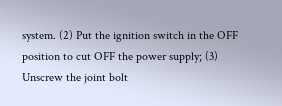system. (2) Put the ignition switch in the OFF position to cut OFF the power supply; (3) Unscrew the joint bolt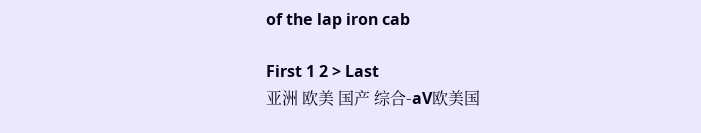of the lap iron cab

First 1 2 > Last
亚洲 欧美 国产 综合-aV欧美国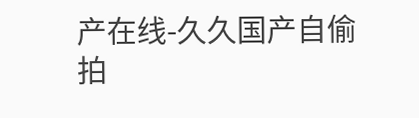产在线-久久国产自偷拍